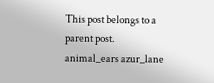This post belongs to a parent post.
animal_ears azur_lane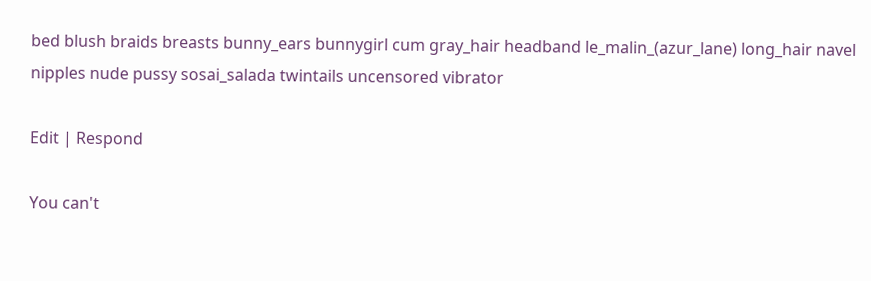bed blush braids breasts bunny_ears bunnygirl cum gray_hair headband le_malin_(azur_lane) long_hair navel nipples nude pussy sosai_salada twintails uncensored vibrator

Edit | Respond

You can't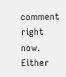comment right now.
Either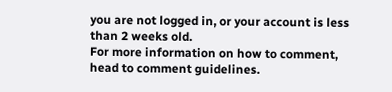you are not logged in, or your account is less than 2 weeks old.
For more information on how to comment, head to comment guidelines.